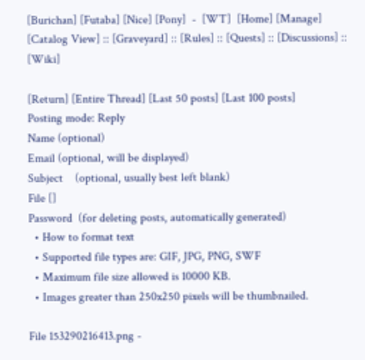[Burichan] [Futaba] [Nice] [Pony]  -  [WT]  [Home] [Manage]
[Catalog View] :: [Graveyard] :: [Rules] :: [Quests] :: [Discussions] :: [Wiki]

[Return] [Entire Thread] [Last 50 posts] [Last 100 posts]
Posting mode: Reply
Name (optional)
Email (optional, will be displayed)
Subject    (optional, usually best left blank)
File []
Password  (for deleting posts, automatically generated)
  • How to format text
  • Supported file types are: GIF, JPG, PNG, SWF
  • Maximum file size allowed is 10000 KB.
  • Images greater than 250x250 pixels will be thumbnailed.

File 153290216413.png -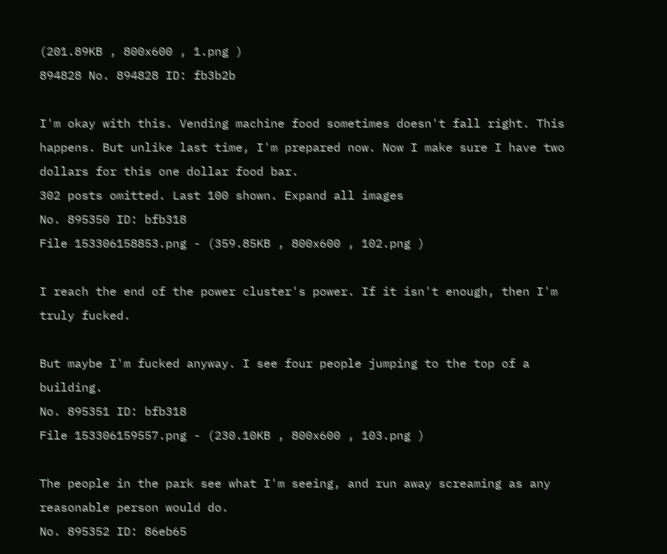(201.89KB , 800x600 , 1.png )
894828 No. 894828 ID: fb3b2b

I'm okay with this. Vending machine food sometimes doesn't fall right. This happens. But unlike last time, I'm prepared now. Now I make sure I have two dollars for this one dollar food bar.
302 posts omitted. Last 100 shown. Expand all images
No. 895350 ID: bfb318
File 153306158853.png - (359.85KB , 800x600 , 102.png )

I reach the end of the power cluster's power. If it isn't enough, then I'm truly fucked.

But maybe I'm fucked anyway. I see four people jumping to the top of a building.
No. 895351 ID: bfb318
File 153306159557.png - (230.10KB , 800x600 , 103.png )

The people in the park see what I'm seeing, and run away screaming as any reasonable person would do.
No. 895352 ID: 86eb65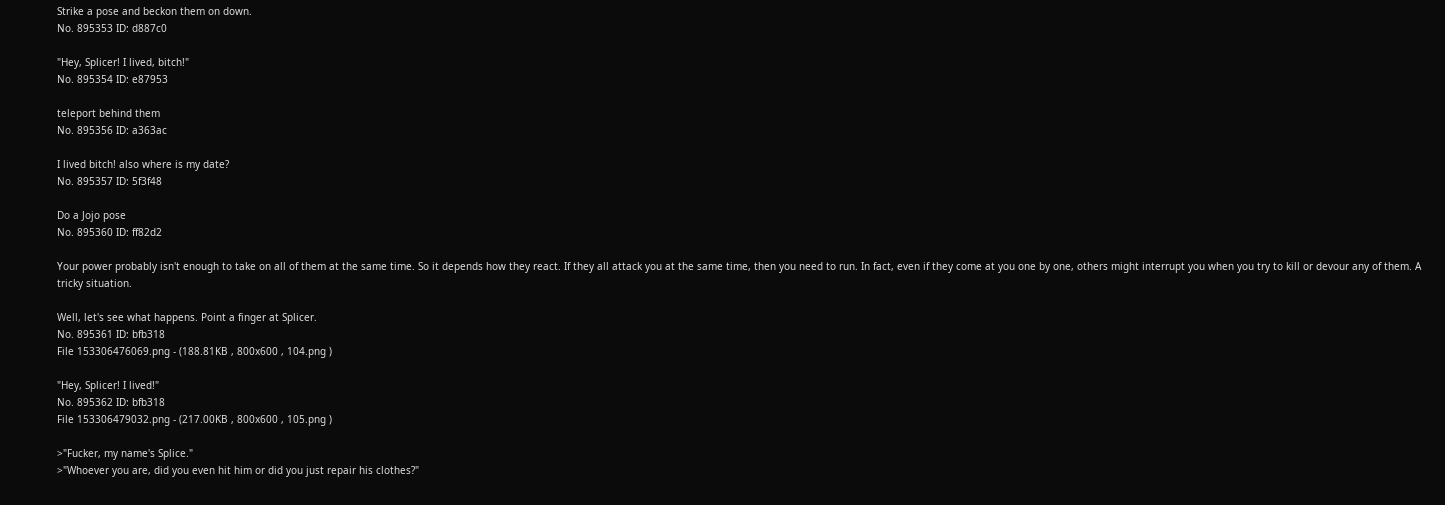Strike a pose and beckon them on down.
No. 895353 ID: d887c0

"Hey, Splicer! I lived, bitch!"
No. 895354 ID: e87953

teleport behind them
No. 895356 ID: a363ac

I lived bitch! also where is my date?
No. 895357 ID: 5f3f48

Do a Jojo pose
No. 895360 ID: ff82d2

Your power probably isn't enough to take on all of them at the same time. So it depends how they react. If they all attack you at the same time, then you need to run. In fact, even if they come at you one by one, others might interrupt you when you try to kill or devour any of them. A tricky situation.

Well, let's see what happens. Point a finger at Splicer.
No. 895361 ID: bfb318
File 153306476069.png - (188.81KB , 800x600 , 104.png )

"Hey, Splicer! I lived!"
No. 895362 ID: bfb318
File 153306479032.png - (217.00KB , 800x600 , 105.png )

>"Fucker, my name's Splice."
>"Whoever you are, did you even hit him or did you just repair his clothes?"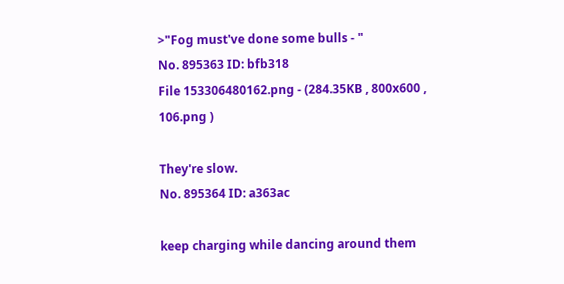>"Fog must've done some bulls - "
No. 895363 ID: bfb318
File 153306480162.png - (284.35KB , 800x600 , 106.png )

They're slow.
No. 895364 ID: a363ac

keep charging while dancing around them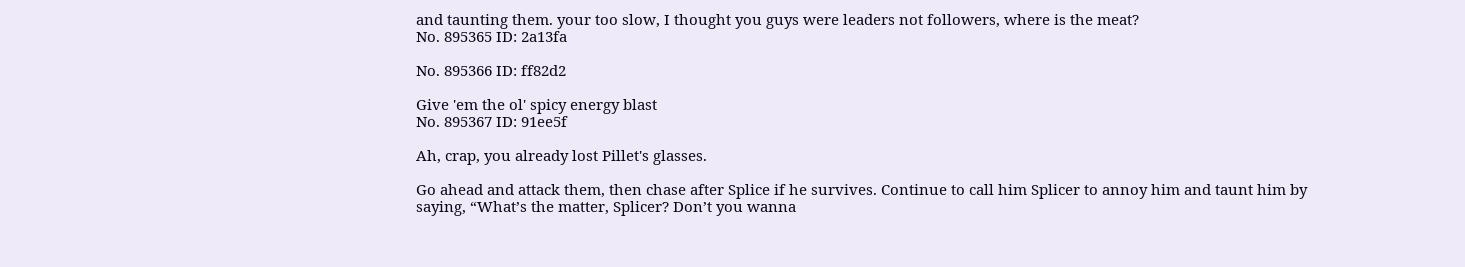and taunting them. your too slow, I thought you guys were leaders not followers, where is the meat?
No. 895365 ID: 2a13fa

No. 895366 ID: ff82d2

Give 'em the ol' spicy energy blast
No. 895367 ID: 91ee5f

Ah, crap, you already lost Pillet's glasses.

Go ahead and attack them, then chase after Splice if he survives. Continue to call him Splicer to annoy him and taunt him by saying, “What’s the matter, Splicer? Don’t you wanna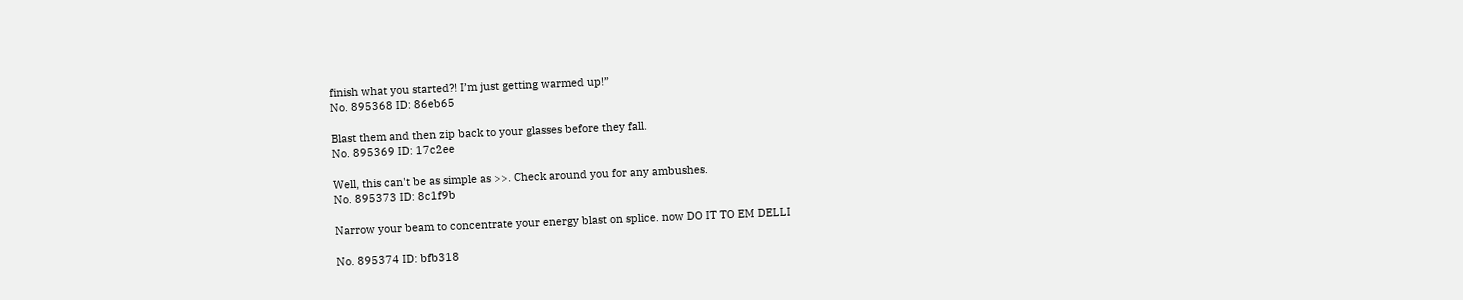finish what you started?! I’m just getting warmed up!”
No. 895368 ID: 86eb65

Blast them and then zip back to your glasses before they fall.
No. 895369 ID: 17c2ee

Well, this can't be as simple as >>. Check around you for any ambushes.
No. 895373 ID: 8c1f9b

Narrow your beam to concentrate your energy blast on splice. now DO IT TO EM DELLI

No. 895374 ID: bfb318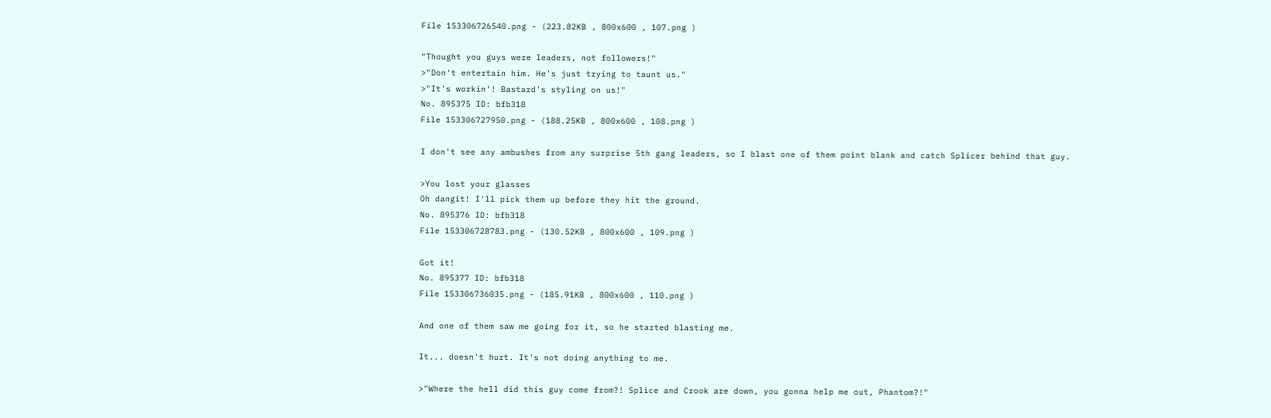File 153306726540.png - (223.82KB , 800x600 , 107.png )

"Thought you guys were leaders, not followers!"
>"Don't entertain him. He's just trying to taunt us."
>"It's workin'! Bastard's styling on us!"
No. 895375 ID: bfb318
File 153306727950.png - (188.25KB , 800x600 , 108.png )

I don't see any ambushes from any surprise 5th gang leaders, so I blast one of them point blank and catch Splicer behind that guy.

>You lost your glasses
Oh dangit! I'll pick them up before they hit the ground.
No. 895376 ID: bfb318
File 153306728783.png - (130.52KB , 800x600 , 109.png )

Got it!
No. 895377 ID: bfb318
File 153306736035.png - (185.91KB , 800x600 , 110.png )

And one of them saw me going for it, so he started blasting me.

It... doesn't hurt. It's not doing anything to me.

>"Where the hell did this guy come from?! Splice and Crook are down, you gonna help me out, Phantom?!"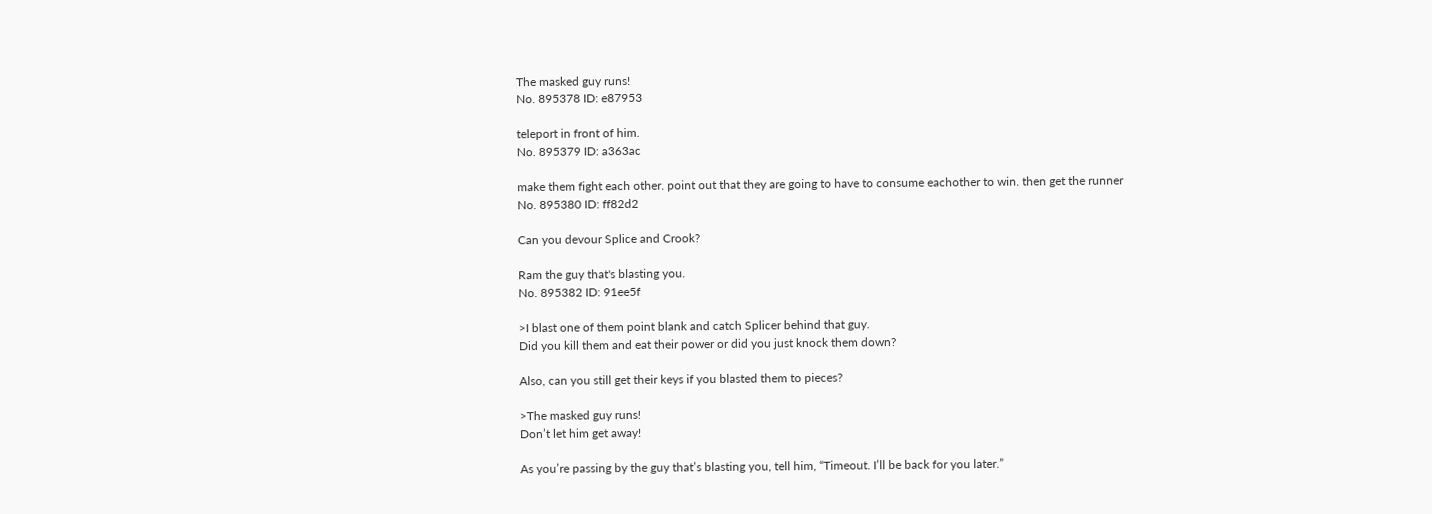The masked guy runs!
No. 895378 ID: e87953

teleport in front of him.
No. 895379 ID: a363ac

make them fight each other. point out that they are going to have to consume eachother to win. then get the runner
No. 895380 ID: ff82d2

Can you devour Splice and Crook?

Ram the guy that's blasting you.
No. 895382 ID: 91ee5f

>I blast one of them point blank and catch Splicer behind that guy.
Did you kill them and eat their power or did you just knock them down?

Also, can you still get their keys if you blasted them to pieces?

>The masked guy runs!
Don’t let him get away!

As you’re passing by the guy that’s blasting you, tell him, “Timeout. I’ll be back for you later.”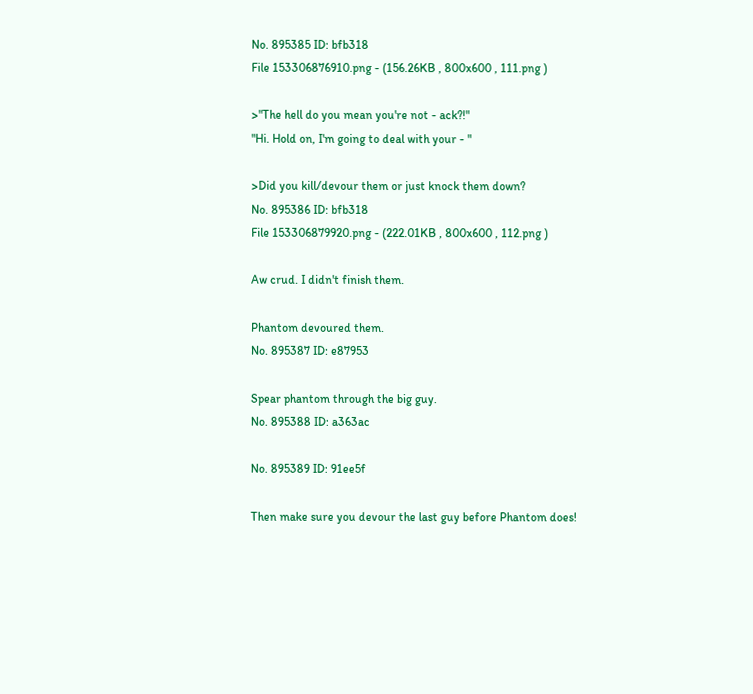No. 895385 ID: bfb318
File 153306876910.png - (156.26KB , 800x600 , 111.png )

>"The hell do you mean you're not - ack?!"
"Hi. Hold on, I'm going to deal with your - "

>Did you kill/devour them or just knock them down?
No. 895386 ID: bfb318
File 153306879920.png - (222.01KB , 800x600 , 112.png )

Aw crud. I didn't finish them.

Phantom devoured them.
No. 895387 ID: e87953

Spear phantom through the big guy.
No. 895388 ID: a363ac

No. 895389 ID: 91ee5f

Then make sure you devour the last guy before Phantom does!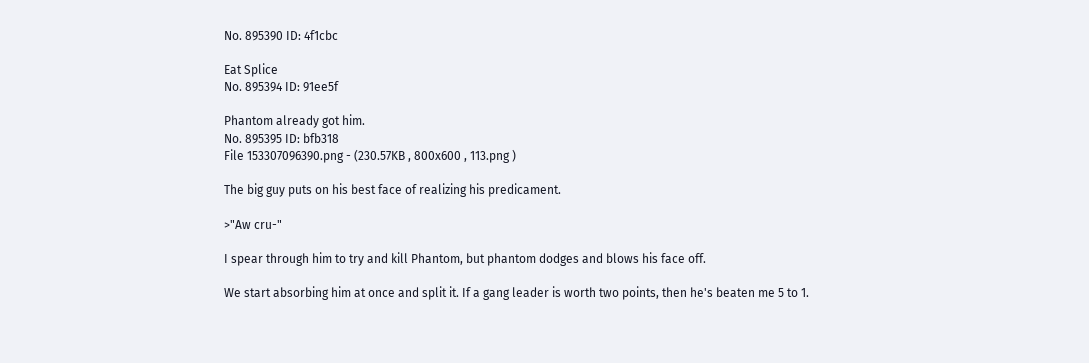No. 895390 ID: 4f1cbc

Eat Splice
No. 895394 ID: 91ee5f

Phantom already got him.
No. 895395 ID: bfb318
File 153307096390.png - (230.57KB , 800x600 , 113.png )

The big guy puts on his best face of realizing his predicament.

>"Aw cru-"

I spear through him to try and kill Phantom, but phantom dodges and blows his face off.

We start absorbing him at once and split it. If a gang leader is worth two points, then he's beaten me 5 to 1.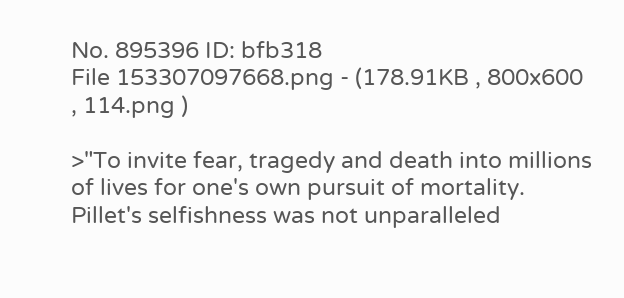No. 895396 ID: bfb318
File 153307097668.png - (178.91KB , 800x600 , 114.png )

>"To invite fear, tragedy and death into millions of lives for one's own pursuit of mortality. Pillet's selfishness was not unparalleled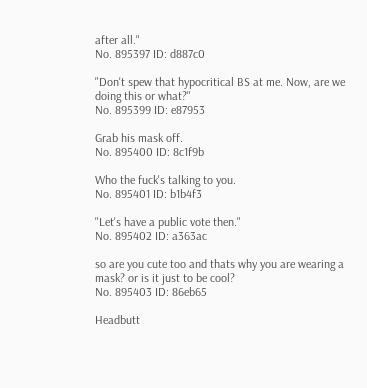after all."
No. 895397 ID: d887c0

"Don't spew that hypocritical BS at me. Now, are we doing this or what?"
No. 895399 ID: e87953

Grab his mask off.
No. 895400 ID: 8c1f9b

Who the fuck's talking to you.
No. 895401 ID: b1b4f3

"Let's have a public vote then."
No. 895402 ID: a363ac

so are you cute too and thats why you are wearing a mask? or is it just to be cool?
No. 895403 ID: 86eb65

Headbutt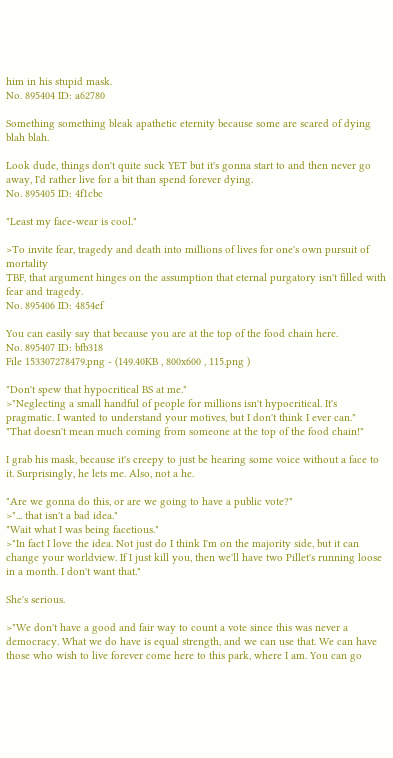him in his stupid mask.
No. 895404 ID: a62780

Something something bleak apathetic eternity because some are scared of dying blah blah.

Look dude, things don't quite suck YET but it's gonna start to and then never go away, I'd rather live for a bit than spend forever dying.
No. 895405 ID: 4f1cbc

"Least my face-wear is cool."

>To invite fear, tragedy and death into millions of lives for one's own pursuit of mortality
TBF, that argument hinges on the assumption that eternal purgatory isn't filled with fear and tragedy.
No. 895406 ID: 4854ef

You can easily say that because you are at the top of the food chain here.
No. 895407 ID: bfb318
File 153307278479.png - (149.40KB , 800x600 , 115.png )

"Don't spew that hypocritical BS at me."
>"Neglecting a small handful of people for millions isn't hypocritical. It's pragmatic. I wanted to understand your motives, but I don't think I ever can."
"That doesn't mean much coming from someone at the top of the food chain!"

I grab his mask, because it's creepy to just be hearing some voice without a face to it. Surprisingly, he lets me. Also, not a he.

"Are we gonna do this, or are we going to have a public vote?"
>"... that isn't a bad idea."
"Wait what I was being facetious."
>"In fact I love the idea. Not just do I think I'm on the majority side, but it can change your worldview. If I just kill you, then we'll have two Pillet's running loose in a month. I don't want that."

She's serious.

>"We don't have a good and fair way to count a vote since this was never a democracy. What we do have is equal strength, and we can use that. We can have those who wish to live forever come here to this park, where I am. You can go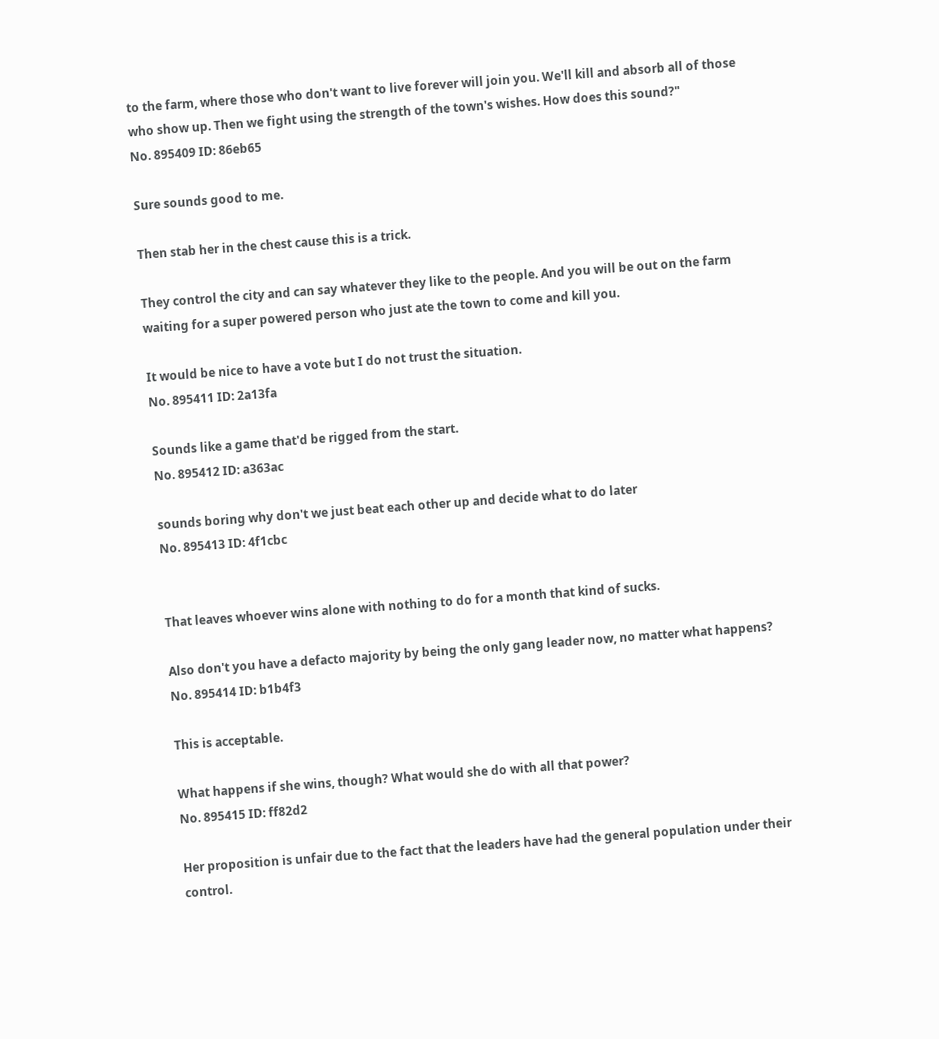to the farm, where those who don't want to live forever will join you. We'll kill and absorb all of those who show up. Then we fight using the strength of the town's wishes. How does this sound?"
No. 895409 ID: 86eb65

Sure sounds good to me.

Then stab her in the chest cause this is a trick.

They control the city and can say whatever they like to the people. And you will be out on the farm waiting for a super powered person who just ate the town to come and kill you.

It would be nice to have a vote but I do not trust the situation.
No. 895411 ID: 2a13fa

Sounds like a game that'd be rigged from the start.
No. 895412 ID: a363ac

sounds boring why don't we just beat each other up and decide what to do later
No. 895413 ID: 4f1cbc


That leaves whoever wins alone with nothing to do for a month that kind of sucks.

Also don't you have a defacto majority by being the only gang leader now, no matter what happens?
No. 895414 ID: b1b4f3

This is acceptable.

What happens if she wins, though? What would she do with all that power?
No. 895415 ID: ff82d2

Her proposition is unfair due to the fact that the leaders have had the general population under their control.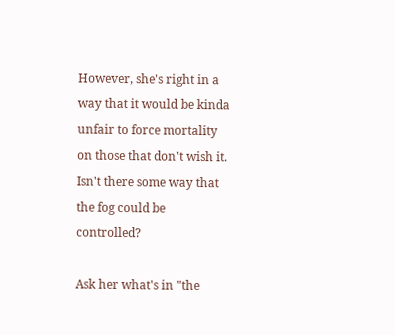However, she's right in a way that it would be kinda unfair to force mortality on those that don't wish it. Isn't there some way that the fog could be controlled?

Ask her what's in "the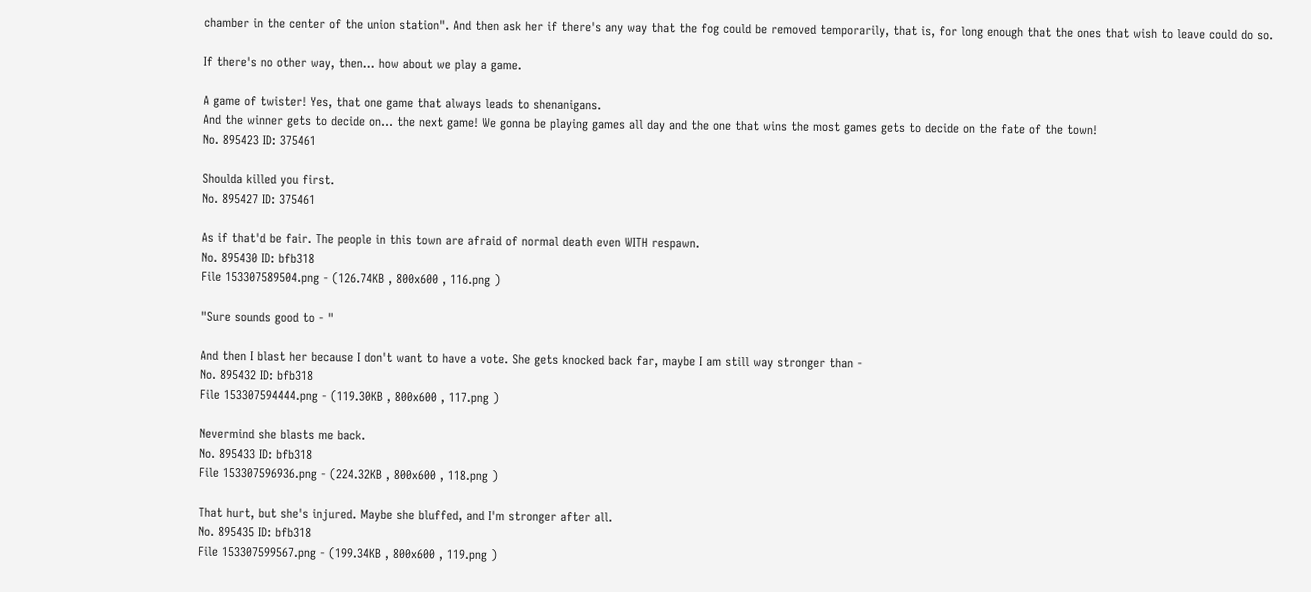chamber in the center of the union station". And then ask her if there's any way that the fog could be removed temporarily, that is, for long enough that the ones that wish to leave could do so.

If there's no other way, then... how about we play a game.

A game of twister! Yes, that one game that always leads to shenanigans.
And the winner gets to decide on... the next game! We gonna be playing games all day and the one that wins the most games gets to decide on the fate of the town!
No. 895423 ID: 375461

Shoulda killed you first.
No. 895427 ID: 375461

As if that'd be fair. The people in this town are afraid of normal death even WITH respawn.
No. 895430 ID: bfb318
File 153307589504.png - (126.74KB , 800x600 , 116.png )

"Sure sounds good to - "

And then I blast her because I don't want to have a vote. She gets knocked back far, maybe I am still way stronger than -
No. 895432 ID: bfb318
File 153307594444.png - (119.30KB , 800x600 , 117.png )

Nevermind she blasts me back.
No. 895433 ID: bfb318
File 153307596936.png - (224.32KB , 800x600 , 118.png )

That hurt, but she's injured. Maybe she bluffed, and I'm stronger after all.
No. 895435 ID: bfb318
File 153307599567.png - (199.34KB , 800x600 , 119.png )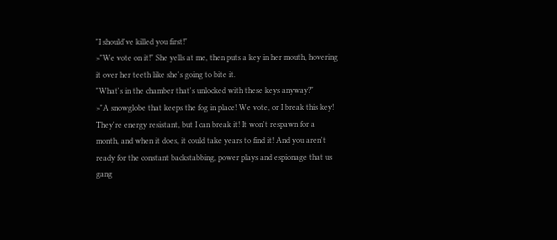"I should've killed you first!"
>"We vote on it!" She yells at me, then puts a key in her mouth, hovering it over her teeth like she's going to bite it.
"What's in the chamber that's unlocked with these keys anyway?"
>"A snowglobe that keeps the fog in place! We vote, or I break this key! They're energy resistant, but I can break it! It won't respawn for a month, and when it does, it could take years to find it! And you aren't ready for the constant backstabbing, power plays and espionage that us gang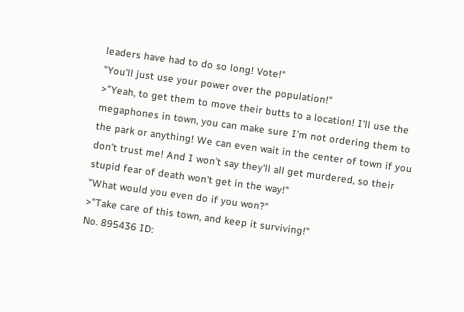leaders have had to do so long! Vote!"
"You'll just use your power over the population!"
>"Yeah, to get them to move their butts to a location! I'll use the megaphones in town, you can make sure I'm not ordering them to the park or anything! We can even wait in the center of town if you don't trust me! And I won't say they'll all get murdered, so their stupid fear of death won't get in the way!"
"What would you even do if you won?"
>"Take care of this town, and keep it surviving!"
No. 895436 ID: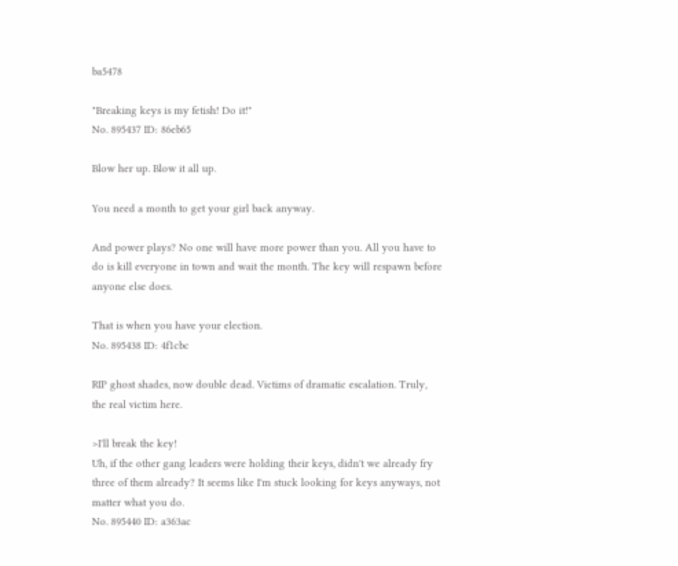ba5478

"Breaking keys is my fetish! Do it!"
No. 895437 ID: 86eb65

Blow her up. Blow it all up.

You need a month to get your girl back anyway.

And power plays? No one will have more power than you. All you have to do is kill everyone in town and wait the month. The key will respawn before anyone else does.

That is when you have your election.
No. 895438 ID: 4f1cbc

RIP ghost shades, now double dead. Victims of dramatic escalation. Truly, the real victim here.

>I'll break the key!
Uh, if the other gang leaders were holding their keys, didn't we already fry three of them already? It seems like I'm stuck looking for keys anyways, not matter what you do.
No. 895440 ID: a363ac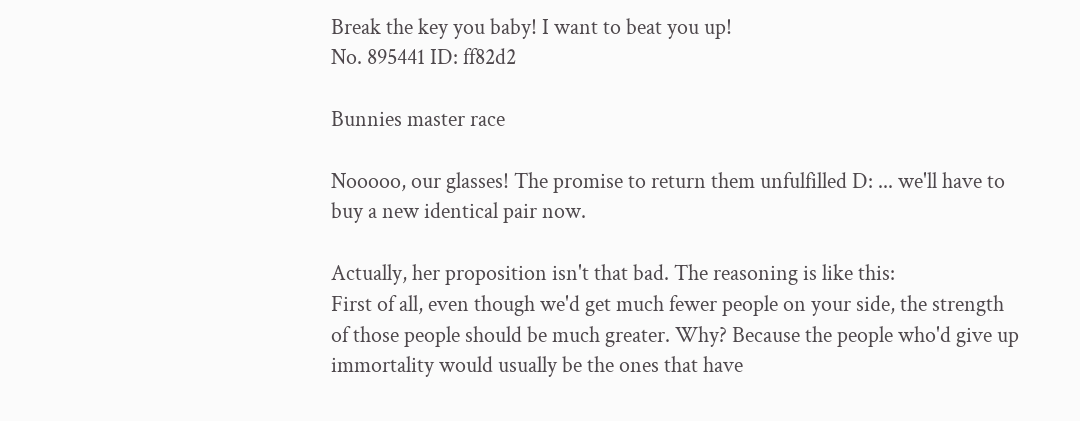Break the key you baby! I want to beat you up!
No. 895441 ID: ff82d2

Bunnies master race

Nooooo, our glasses! The promise to return them unfulfilled D: ... we'll have to buy a new identical pair now.

Actually, her proposition isn't that bad. The reasoning is like this:
First of all, even though we'd get much fewer people on your side, the strength of those people should be much greater. Why? Because the people who'd give up immortality would usually be the ones that have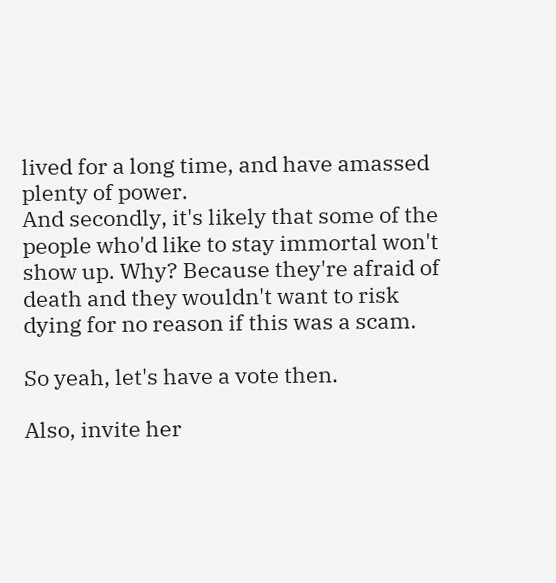lived for a long time, and have amassed plenty of power.
And secondly, it's likely that some of the people who'd like to stay immortal won't show up. Why? Because they're afraid of death and they wouldn't want to risk dying for no reason if this was a scam.

So yeah, let's have a vote then.

Also, invite her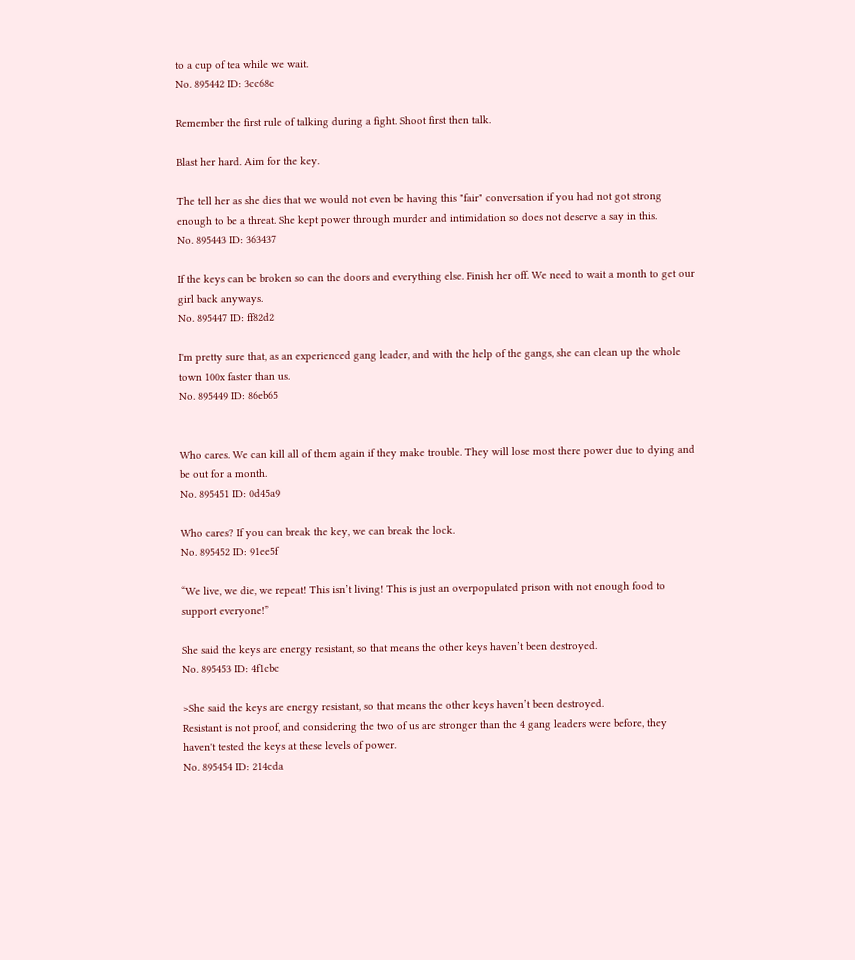to a cup of tea while we wait.
No. 895442 ID: 3cc68c

Remember the first rule of talking during a fight. Shoot first then talk.

Blast her hard. Aim for the key.

The tell her as she dies that we would not even be having this "fair" conversation if you had not got strong enough to be a threat. She kept power through murder and intimidation so does not deserve a say in this.
No. 895443 ID: 363437

If the keys can be broken so can the doors and everything else. Finish her off. We need to wait a month to get our girl back anyways.
No. 895447 ID: ff82d2

I'm pretty sure that, as an experienced gang leader, and with the help of the gangs, she can clean up the whole town 100x faster than us.
No. 895449 ID: 86eb65


Who cares. We can kill all of them again if they make trouble. They will lose most there power due to dying and be out for a month.
No. 895451 ID: 0d45a9

Who cares? If you can break the key, we can break the lock.
No. 895452 ID: 91ee5f

“We live, we die, we repeat! This isn’t living! This is just an overpopulated prison with not enough food to support everyone!”

She said the keys are energy resistant, so that means the other keys haven’t been destroyed.
No. 895453 ID: 4f1cbc

>She said the keys are energy resistant, so that means the other keys haven’t been destroyed.
Resistant is not proof, and considering the two of us are stronger than the 4 gang leaders were before, they haven't tested the keys at these levels of power.
No. 895454 ID: 214cda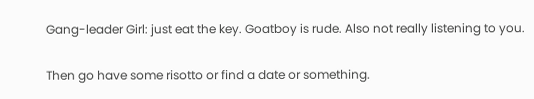Gang-leader Girl: just eat the key. Goatboy is rude. Also not really listening to you.

Then go have some risotto or find a date or something.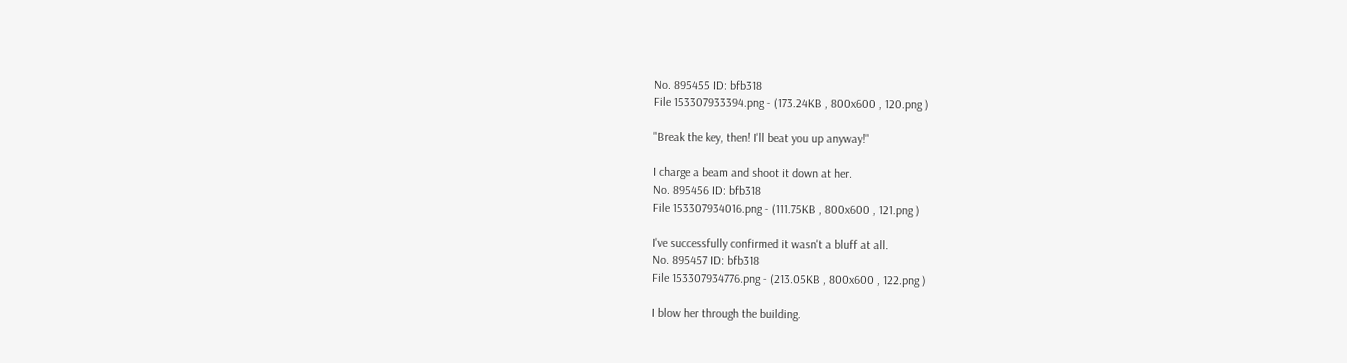No. 895455 ID: bfb318
File 153307933394.png - (173.24KB , 800x600 , 120.png )

"Break the key, then! I'll beat you up anyway!"

I charge a beam and shoot it down at her.
No. 895456 ID: bfb318
File 153307934016.png - (111.75KB , 800x600 , 121.png )

I've successfully confirmed it wasn't a bluff at all.
No. 895457 ID: bfb318
File 153307934776.png - (213.05KB , 800x600 , 122.png )

I blow her through the building.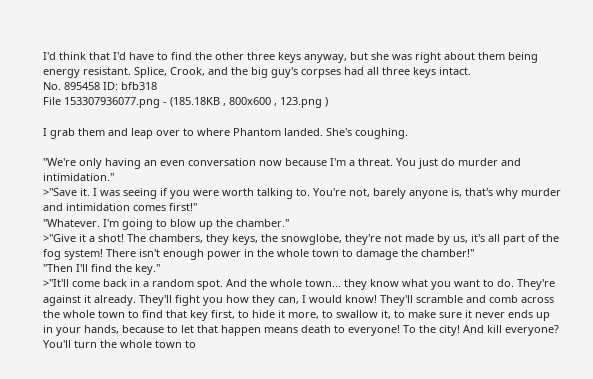I'd think that I'd have to find the other three keys anyway, but she was right about them being energy resistant. Splice, Crook, and the big guy's corpses had all three keys intact.
No. 895458 ID: bfb318
File 153307936077.png - (185.18KB , 800x600 , 123.png )

I grab them and leap over to where Phantom landed. She's coughing.

"We're only having an even conversation now because I'm a threat. You just do murder and intimidation."
>"Save it. I was seeing if you were worth talking to. You're not, barely anyone is, that's why murder and intimidation comes first!"
"Whatever. I'm going to blow up the chamber."
>"Give it a shot! The chambers, they keys, the snowglobe, they're not made by us, it's all part of the fog system! There isn't enough power in the whole town to damage the chamber!"
"Then I'll find the key."
>"It'll come back in a random spot. And the whole town... they know what you want to do. They're against it already. They'll fight you how they can, I would know! They'll scramble and comb across the whole town to find that key first, to hide it more, to swallow it, to make sure it never ends up in your hands, because to let that happen means death to everyone! To the city! And kill everyone? You'll turn the whole town to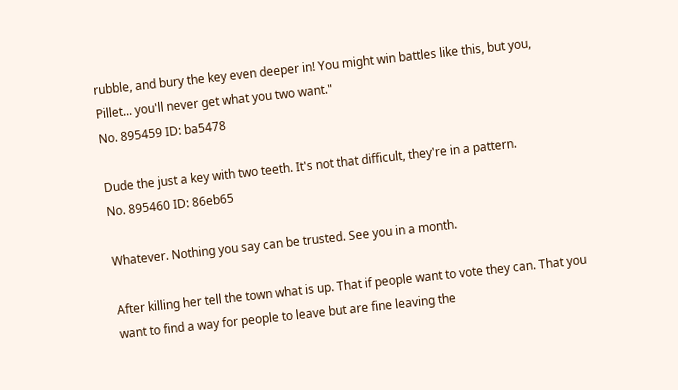rubble, and bury the key even deeper in! You might win battles like this, but you, Pillet... you'll never get what you two want."
No. 895459 ID: ba5478

Dude the just a key with two teeth. It's not that difficult, they're in a pattern.
No. 895460 ID: 86eb65

Whatever. Nothing you say can be trusted. See you in a month.

After killing her tell the town what is up. That if people want to vote they can. That you want to find a way for people to leave but are fine leaving the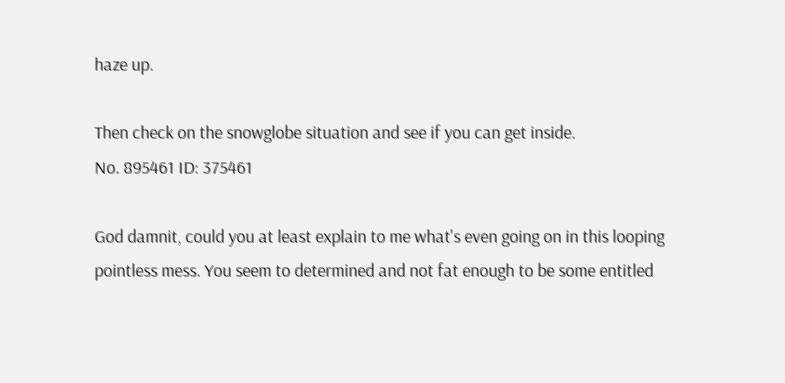haze up.

Then check on the snowglobe situation and see if you can get inside.
No. 895461 ID: 375461

God damnit, could you at least explain to me what's even going on in this looping pointless mess. You seem to determined and not fat enough to be some entitled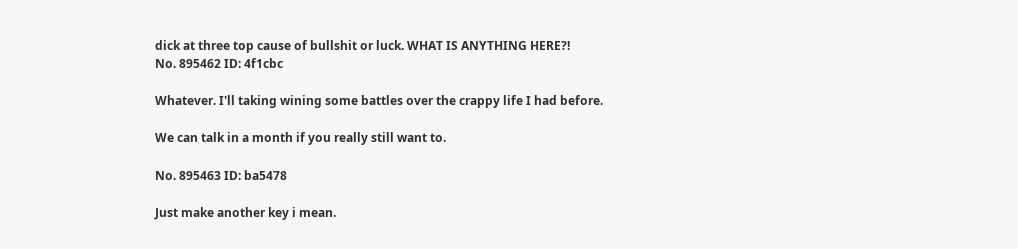dick at three top cause of bullshit or luck. WHAT IS ANYTHING HERE?!
No. 895462 ID: 4f1cbc

Whatever. I'll taking wining some battles over the crappy life I had before.

We can talk in a month if you really still want to.

No. 895463 ID: ba5478

Just make another key i mean.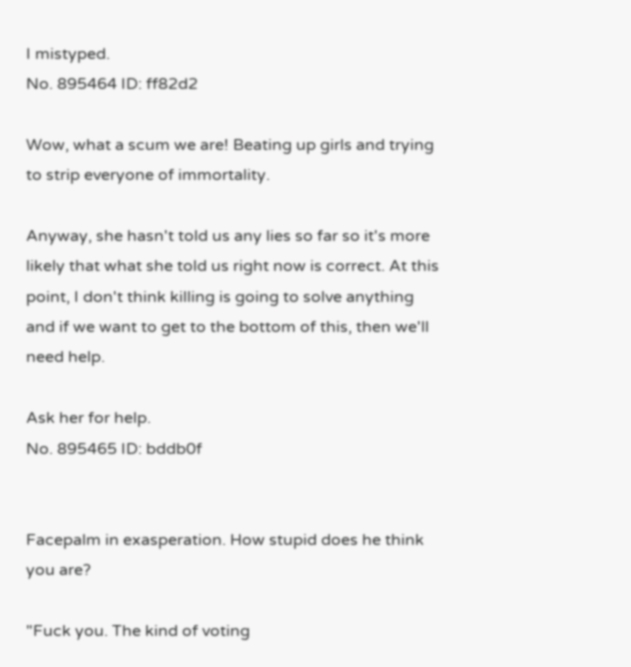I mistyped.
No. 895464 ID: ff82d2

Wow, what a scum we are! Beating up girls and trying to strip everyone of immortality.

Anyway, she hasn't told us any lies so far so it's more likely that what she told us right now is correct. At this point, I don't think killing is going to solve anything and if we want to get to the bottom of this, then we'll need help.

Ask her for help.
No. 895465 ID: bddb0f


Facepalm in exasperation. How stupid does he think you are?

"Fuck you. The kind of voting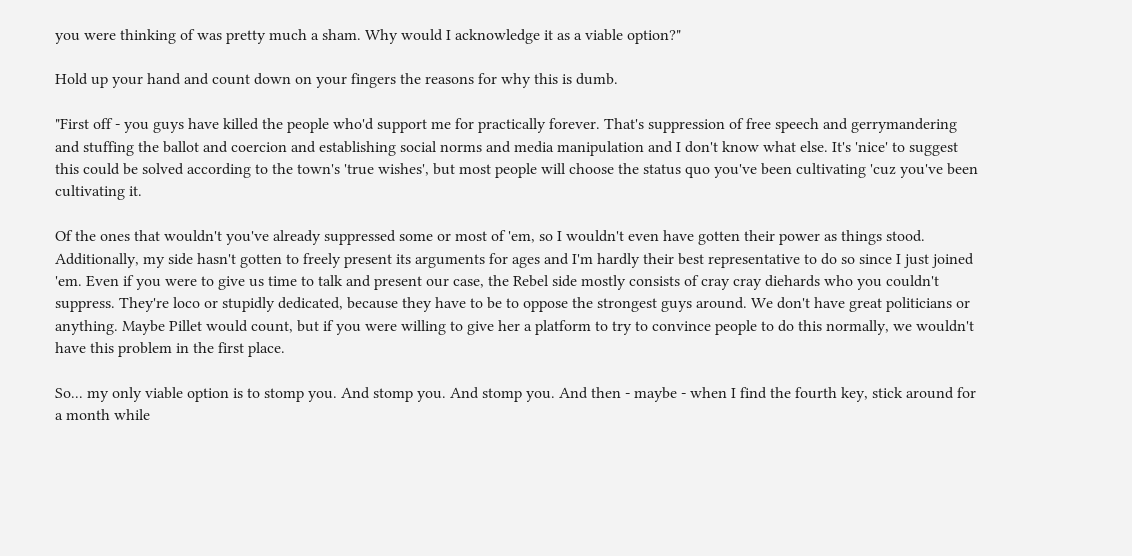you were thinking of was pretty much a sham. Why would I acknowledge it as a viable option?"

Hold up your hand and count down on your fingers the reasons for why this is dumb.

"First off - you guys have killed the people who'd support me for practically forever. That's suppression of free speech and gerrymandering and stuffing the ballot and coercion and establishing social norms and media manipulation and I don't know what else. It's 'nice' to suggest this could be solved according to the town's 'true wishes', but most people will choose the status quo you've been cultivating 'cuz you've been cultivating it.

Of the ones that wouldn't you've already suppressed some or most of 'em, so I wouldn't even have gotten their power as things stood. Additionally, my side hasn't gotten to freely present its arguments for ages and I'm hardly their best representative to do so since I just joined 'em. Even if you were to give us time to talk and present our case, the Rebel side mostly consists of cray cray diehards who you couldn't suppress. They're loco or stupidly dedicated, because they have to be to oppose the strongest guys around. We don't have great politicians or anything. Maybe Pillet would count, but if you were willing to give her a platform to try to convince people to do this normally, we wouldn't have this problem in the first place.

So... my only viable option is to stomp you. And stomp you. And stomp you. And then - maybe - when I find the fourth key, stick around for a month while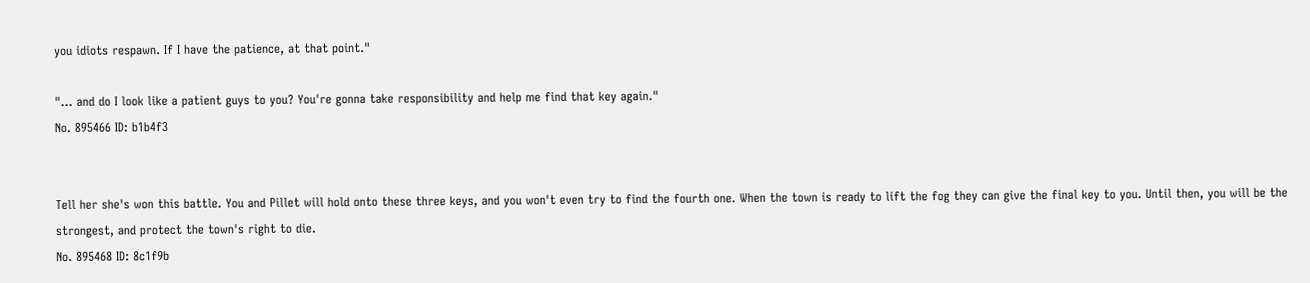you idiots respawn. If I have the patience, at that point."

"... and do I look like a patient guys to you? You're gonna take responsibility and help me find that key again."
No. 895466 ID: b1b4f3


Tell her she's won this battle. You and Pillet will hold onto these three keys, and you won't even try to find the fourth one. When the town is ready to lift the fog they can give the final key to you. Until then, you will be the strongest, and protect the town's right to die.
No. 895468 ID: 8c1f9b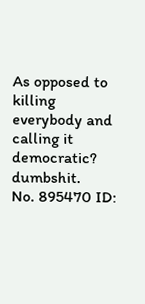As opposed to killing everybody and calling it democratic? dumbshit.
No. 895470 ID: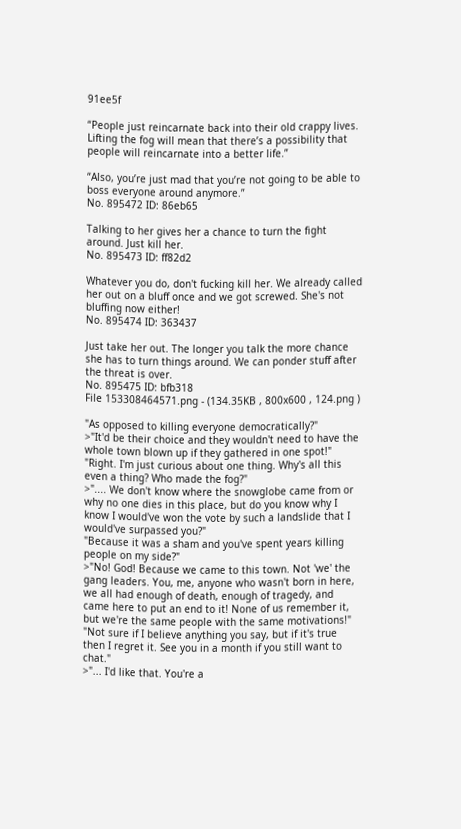91ee5f

“People just reincarnate back into their old crappy lives. Lifting the fog will mean that there’s a possibility that people will reincarnate into a better life.”

“Also, you’re just mad that you’re not going to be able to boss everyone around anymore.”
No. 895472 ID: 86eb65

Talking to her gives her a chance to turn the fight around. Just kill her.
No. 895473 ID: ff82d2

Whatever you do, don't fucking kill her. We already called her out on a bluff once and we got screwed. She's not bluffing now either!
No. 895474 ID: 363437

Just take her out. The longer you talk the more chance she has to turn things around. We can ponder stuff after the threat is over.
No. 895475 ID: bfb318
File 153308464571.png - (134.35KB , 800x600 , 124.png )

"As opposed to killing everyone democratically?"
>"It'd be their choice and they wouldn't need to have the whole town blown up if they gathered in one spot!"
"Right. I'm just curious about one thing. Why's all this even a thing? Who made the fog?"
>".... We don't know where the snowglobe came from or why no one dies in this place, but do you know why I know I would've won the vote by such a landslide that I would've surpassed you?"
"Because it was a sham and you've spent years killing people on my side?"
>"No! God! Because we came to this town. Not 'we' the gang leaders. You, me, anyone who wasn't born in here, we all had enough of death, enough of tragedy, and came here to put an end to it! None of us remember it, but we're the same people with the same motivations!"
"Not sure if I believe anything you say, but if it's true then I regret it. See you in a month if you still want to chat."
>"... I'd like that. You're a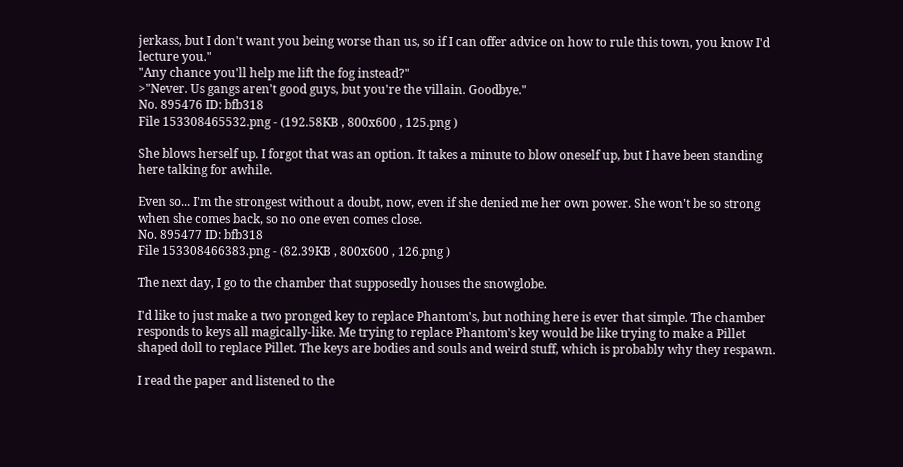jerkass, but I don't want you being worse than us, so if I can offer advice on how to rule this town, you know I'd lecture you."
"Any chance you'll help me lift the fog instead?"
>"Never. Us gangs aren't good guys, but you're the villain. Goodbye."
No. 895476 ID: bfb318
File 153308465532.png - (192.58KB , 800x600 , 125.png )

She blows herself up. I forgot that was an option. It takes a minute to blow oneself up, but I have been standing here talking for awhile.

Even so... I'm the strongest without a doubt, now, even if she denied me her own power. She won't be so strong when she comes back, so no one even comes close.
No. 895477 ID: bfb318
File 153308466383.png - (82.39KB , 800x600 , 126.png )

The next day, I go to the chamber that supposedly houses the snowglobe.

I'd like to just make a two pronged key to replace Phantom's, but nothing here is ever that simple. The chamber responds to keys all magically-like. Me trying to replace Phantom's key would be like trying to make a Pillet shaped doll to replace Pillet. The keys are bodies and souls and weird stuff, which is probably why they respawn.

I read the paper and listened to the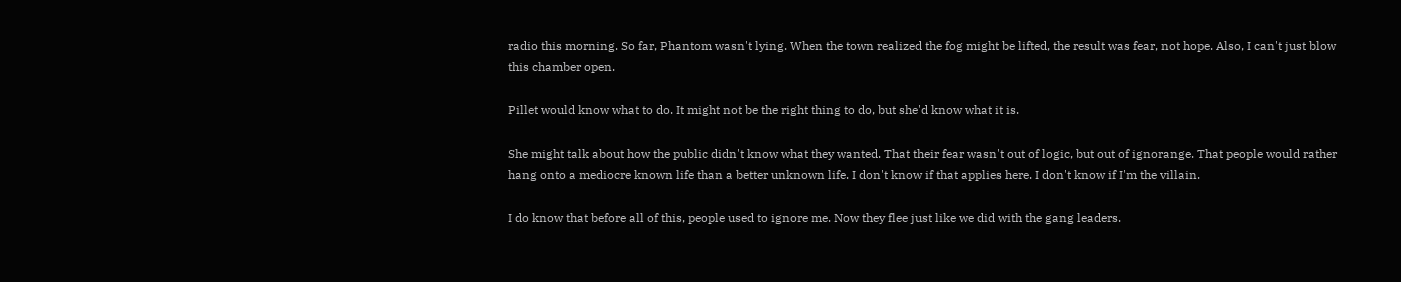radio this morning. So far, Phantom wasn't lying. When the town realized the fog might be lifted, the result was fear, not hope. Also, I can't just blow this chamber open.

Pillet would know what to do. It might not be the right thing to do, but she'd know what it is.

She might talk about how the public didn't know what they wanted. That their fear wasn't out of logic, but out of ignorange. That people would rather hang onto a mediocre known life than a better unknown life. I don't know if that applies here. I don't know if I'm the villain.

I do know that before all of this, people used to ignore me. Now they flee just like we did with the gang leaders.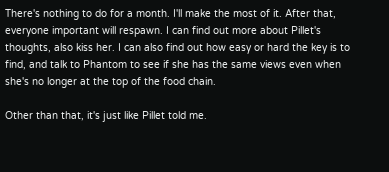There's nothing to do for a month. I'll make the most of it. After that, everyone important will respawn. I can find out more about Pillet's thoughts, also kiss her. I can also find out how easy or hard the key is to find, and talk to Phantom to see if she has the same views even when she's no longer at the top of the food chain.

Other than that, it's just like Pillet told me.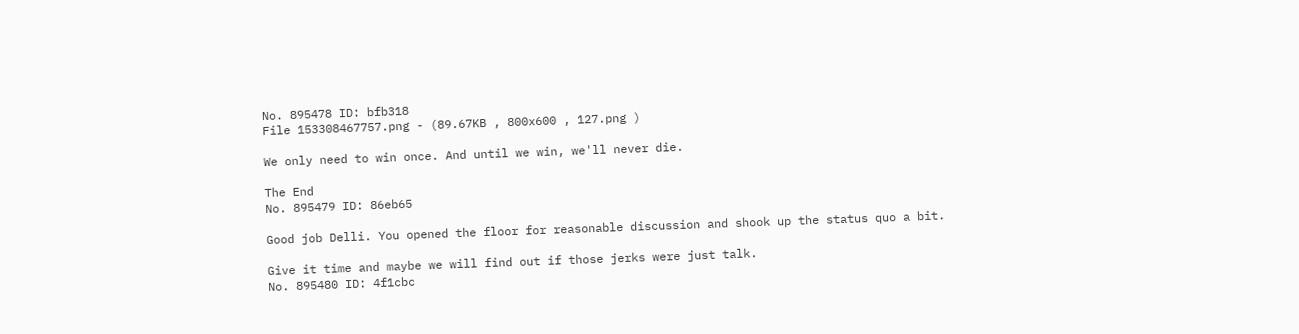No. 895478 ID: bfb318
File 153308467757.png - (89.67KB , 800x600 , 127.png )

We only need to win once. And until we win, we'll never die.

The End
No. 895479 ID: 86eb65

Good job Delli. You opened the floor for reasonable discussion and shook up the status quo a bit.

Give it time and maybe we will find out if those jerks were just talk.
No. 895480 ID: 4f1cbc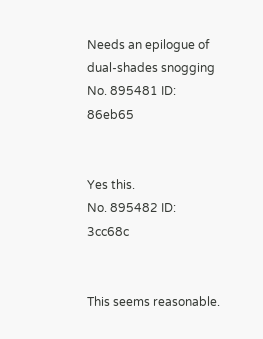Needs an epilogue of dual-shades snogging
No. 895481 ID: 86eb65


Yes this.
No. 895482 ID: 3cc68c


This seems reasonable.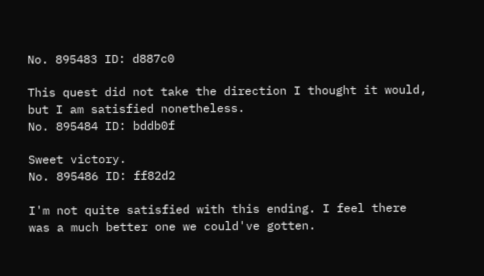No. 895483 ID: d887c0

This quest did not take the direction I thought it would, but I am satisfied nonetheless.
No. 895484 ID: bddb0f

Sweet victory.
No. 895486 ID: ff82d2

I'm not quite satisfied with this ending. I feel there was a much better one we could've gotten.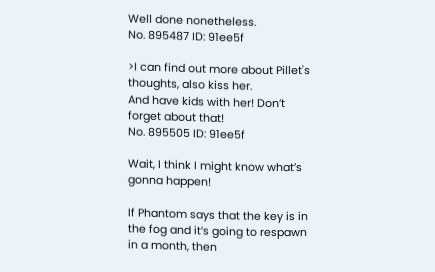Well done nonetheless.
No. 895487 ID: 91ee5f

>I can find out more about Pillet's thoughts, also kiss her.
And have kids with her! Don’t forget about that!
No. 895505 ID: 91ee5f

Wait, I think I might know what’s gonna happen!

If Phantom says that the key is in the fog and it’s going to respawn in a month, then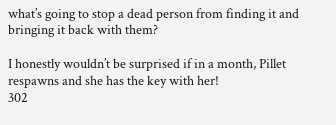what’s going to stop a dead person from finding it and bringing it back with them?

I honestly wouldn’t be surprised if in a month, Pillet respawns and she has the key with her!
302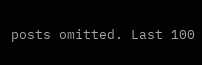posts omitted. Last 100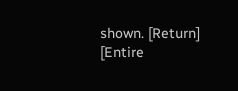shown. [Return] [Entire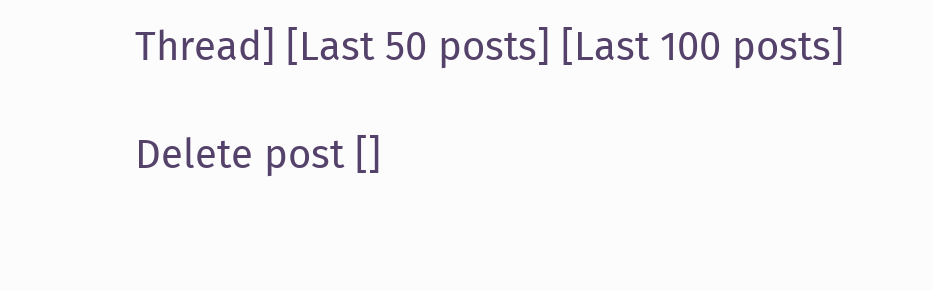Thread] [Last 50 posts] [Last 100 posts]

Delete post []